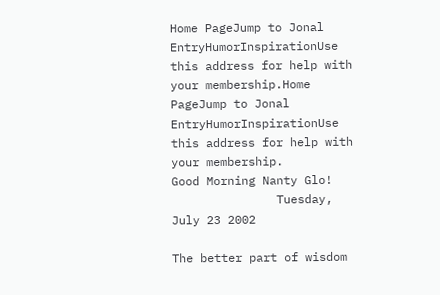Home PageJump to Jonal EntryHumorInspirationUse this address for help with your membership.Home PageJump to Jonal EntryHumorInspirationUse this address for help with your membership.
Good Morning Nanty Glo!
               Tuesday, July 23 2002

The better part of wisdom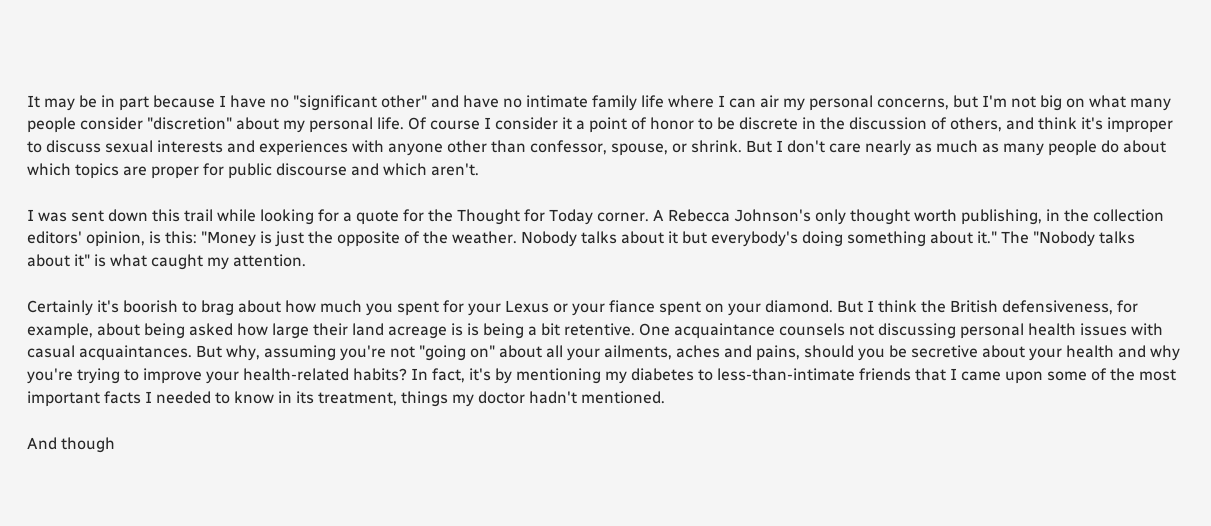It may be in part because I have no "significant other" and have no intimate family life where I can air my personal concerns, but I'm not big on what many people consider "discretion" about my personal life. Of course I consider it a point of honor to be discrete in the discussion of others, and think it's improper to discuss sexual interests and experiences with anyone other than confessor, spouse, or shrink. But I don't care nearly as much as many people do about which topics are proper for public discourse and which aren't.

I was sent down this trail while looking for a quote for the Thought for Today corner. A Rebecca Johnson's only thought worth publishing, in the collection editors' opinion, is this: "Money is just the opposite of the weather. Nobody talks about it but everybody's doing something about it." The "Nobody talks about it" is what caught my attention.

Certainly it's boorish to brag about how much you spent for your Lexus or your fiance spent on your diamond. But I think the British defensiveness, for example, about being asked how large their land acreage is is being a bit retentive. One acquaintance counsels not discussing personal health issues with casual acquaintances. But why, assuming you're not "going on" about all your ailments, aches and pains, should you be secretive about your health and why you're trying to improve your health-related habits? In fact, it's by mentioning my diabetes to less-than-intimate friends that I came upon some of the most important facts I needed to know in its treatment, things my doctor hadn't mentioned.

And though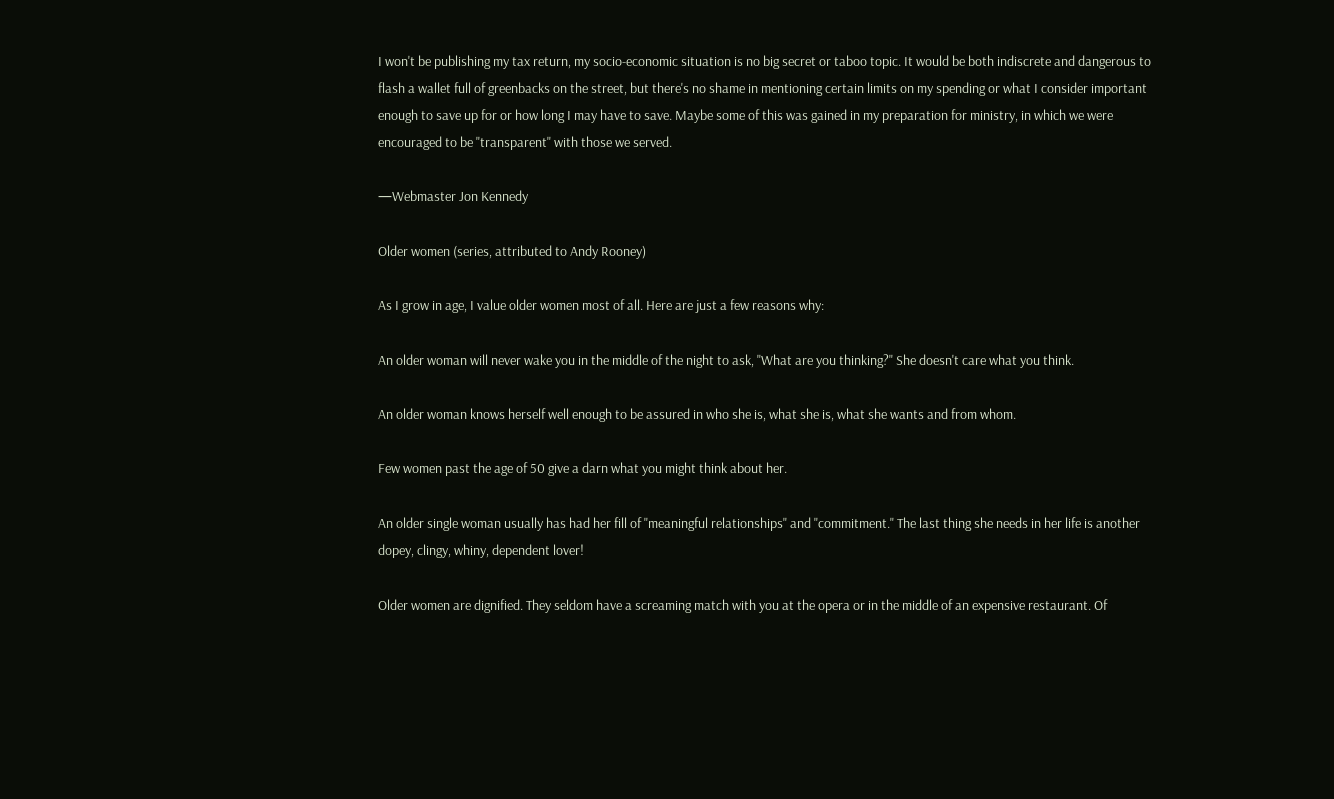I won't be publishing my tax return, my socio-economic situation is no big secret or taboo topic. It would be both indiscrete and dangerous to flash a wallet full of greenbacks on the street, but there's no shame in mentioning certain limits on my spending or what I consider important enough to save up for or how long I may have to save. Maybe some of this was gained in my preparation for ministry, in which we were encouraged to be "transparent" with those we served.

—Webmaster Jon Kennedy

Older women (series, attributed to Andy Rooney)

As I grow in age, I value older women most of all. Here are just a few reasons why:

An older woman will never wake you in the middle of the night to ask, "What are you thinking?" She doesn't care what you think.

An older woman knows herself well enough to be assured in who she is, what she is, what she wants and from whom.

Few women past the age of 50 give a darn what you might think about her.

An older single woman usually has had her fill of "meaningful relationships" and "commitment." The last thing she needs in her life is another dopey, clingy, whiny, dependent lover!

Older women are dignified. They seldom have a screaming match with you at the opera or in the middle of an expensive restaurant. Of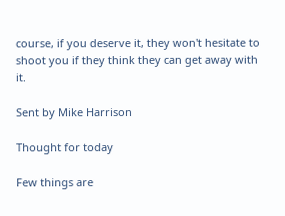course, if you deserve it, they won't hesitate to shoot you if they think they can get away with it.

Sent by Mike Harrison

Thought for today

Few things are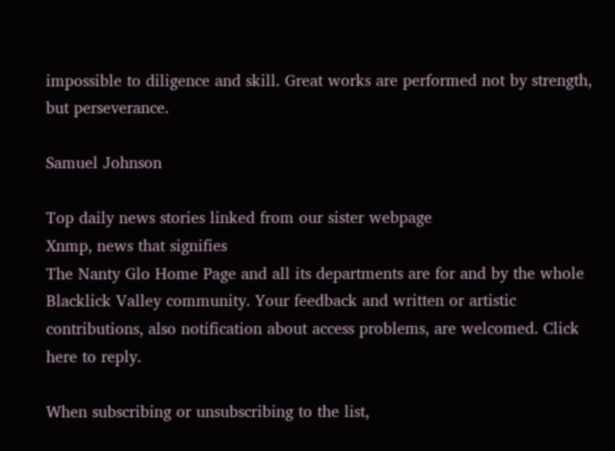impossible to diligence and skill. Great works are performed not by strength, but perseverance.

Samuel Johnson

Top daily news stories linked from our sister webpage
Xnmp, news that signifies
The Nanty Glo Home Page and all its departments are for and by the whole Blacklick Valley community. Your feedback and written or artistic contributions, also notification about access problems, are welcomed. Click here to reply.

When subscribing or unsubscribing to the list,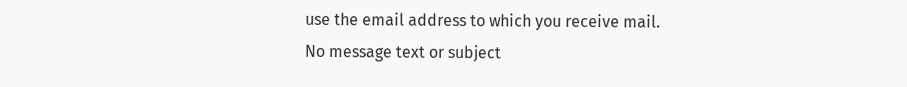use the email address to which you receive mail.
No message text or subject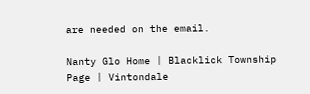are needed on the email.

Nanty Glo Home | Blacklick Township Page | Vintondale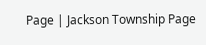Page | Jackson Township Page